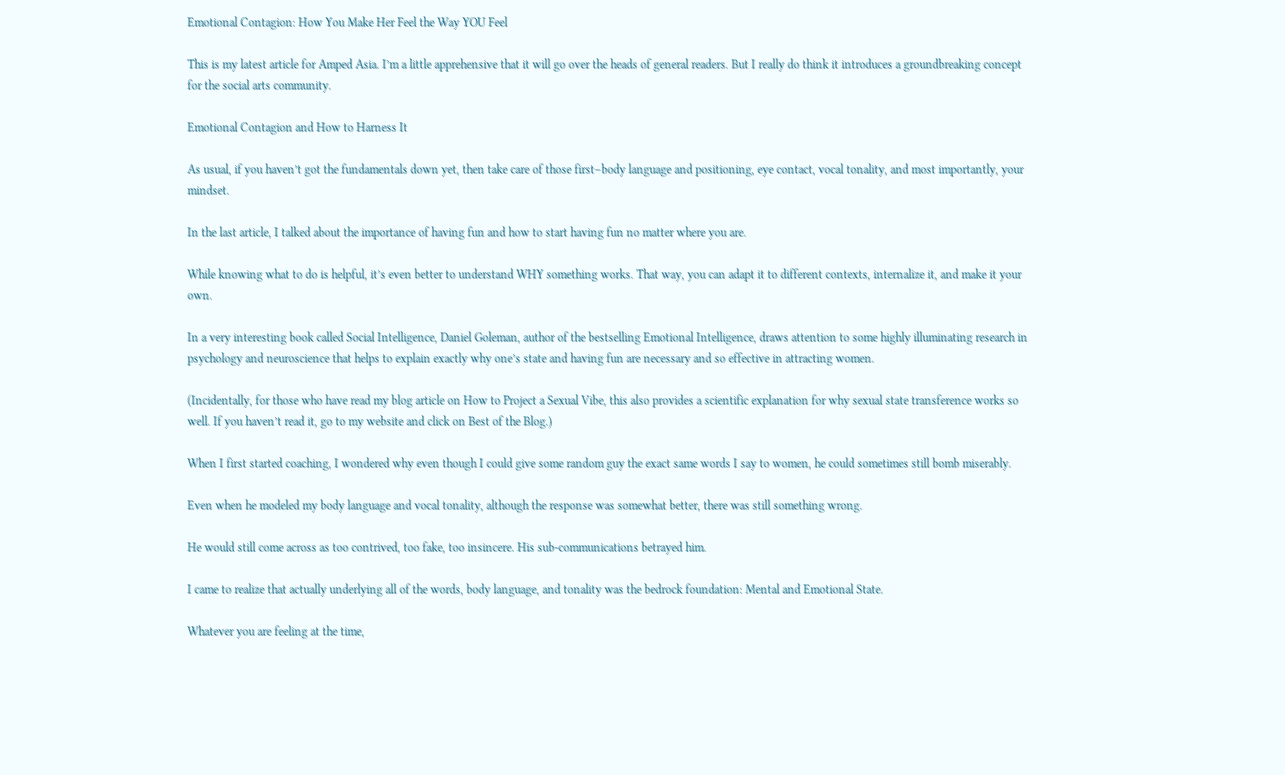Emotional Contagion: How You Make Her Feel the Way YOU Feel

This is my latest article for Amped Asia. I’m a little apprehensive that it will go over the heads of general readers. But I really do think it introduces a groundbreaking concept for the social arts community.

Emotional Contagion and How to Harness It

As usual, if you haven’t got the fundamentals down yet, then take care of those first–body language and positioning, eye contact, vocal tonality, and most importantly, your mindset.

In the last article, I talked about the importance of having fun and how to start having fun no matter where you are.

While knowing what to do is helpful, it’s even better to understand WHY something works. That way, you can adapt it to different contexts, internalize it, and make it your own.

In a very interesting book called Social Intelligence, Daniel Goleman, author of the bestselling Emotional Intelligence, draws attention to some highly illuminating research in psychology and neuroscience that helps to explain exactly why one’s state and having fun are necessary and so effective in attracting women.

(Incidentally, for those who have read my blog article on How to Project a Sexual Vibe, this also provides a scientific explanation for why sexual state transference works so well. If you haven’t read it, go to my website and click on Best of the Blog.)

When I first started coaching, I wondered why even though I could give some random guy the exact same words I say to women, he could sometimes still bomb miserably.

Even when he modeled my body language and vocal tonality, although the response was somewhat better, there was still something wrong.

He would still come across as too contrived, too fake, too insincere. His sub-communications betrayed him.

I came to realize that actually underlying all of the words, body language, and tonality was the bedrock foundation: Mental and Emotional State.

Whatever you are feeling at the time,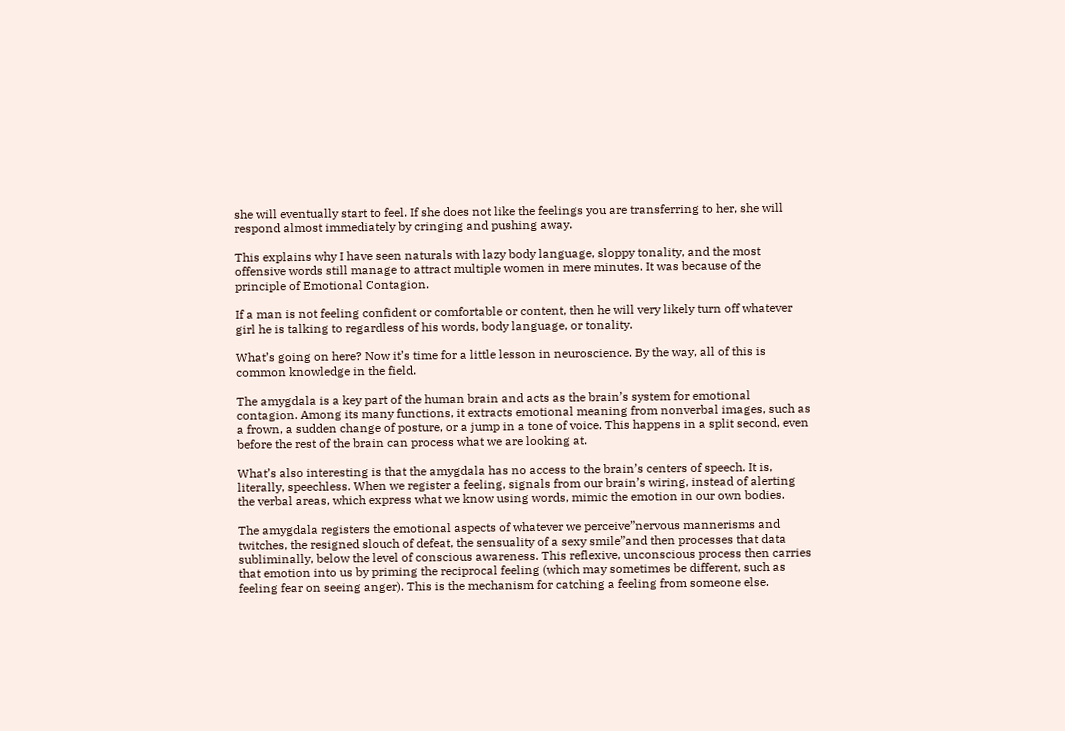she will eventually start to feel. If she does not like the feelings you are transferring to her, she will respond almost immediately by cringing and pushing away.

This explains why I have seen naturals with lazy body language, sloppy tonality, and the most offensive words still manage to attract multiple women in mere minutes. It was because of the principle of Emotional Contagion.

If a man is not feeling confident or comfortable or content, then he will very likely turn off whatever girl he is talking to regardless of his words, body language, or tonality.

What’s going on here? Now it’s time for a little lesson in neuroscience. By the way, all of this is common knowledge in the field.

The amygdala is a key part of the human brain and acts as the brain’s system for emotional contagion. Among its many functions, it extracts emotional meaning from nonverbal images, such as a frown, a sudden change of posture, or a jump in a tone of voice. This happens in a split second, even before the rest of the brain can process what we are looking at.

What’s also interesting is that the amygdala has no access to the brain’s centers of speech. It is, literally, speechless. When we register a feeling, signals from our brain’s wiring, instead of alerting the verbal areas, which express what we know using words, mimic the emotion in our own bodies.

The amygdala registers the emotional aspects of whatever we perceive”nervous mannerisms and twitches, the resigned slouch of defeat, the sensuality of a sexy smile”and then processes that data subliminally, below the level of conscious awareness. This reflexive, unconscious process then carries that emotion into us by priming the reciprocal feeling (which may sometimes be different, such as feeling fear on seeing anger). This is the mechanism for catching a feeling from someone else.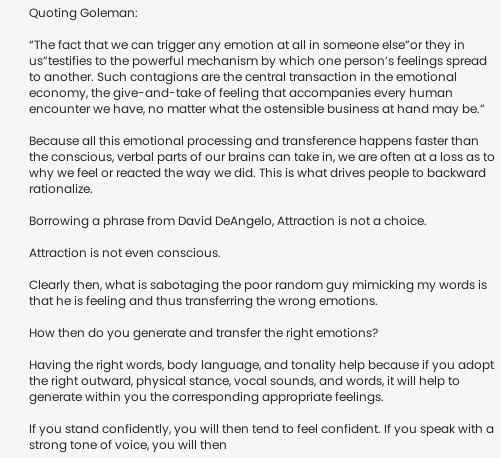Quoting Goleman:

“The fact that we can trigger any emotion at all in someone else”or they in us”testifies to the powerful mechanism by which one person’s feelings spread to another. Such contagions are the central transaction in the emotional economy, the give-and-take of feeling that accompanies every human encounter we have, no matter what the ostensible business at hand may be.”

Because all this emotional processing and transference happens faster than the conscious, verbal parts of our brains can take in, we are often at a loss as to why we feel or reacted the way we did. This is what drives people to backward rationalize.

Borrowing a phrase from David DeAngelo, Attraction is not a choice.

Attraction is not even conscious.

Clearly then, what is sabotaging the poor random guy mimicking my words is that he is feeling and thus transferring the wrong emotions.

How then do you generate and transfer the right emotions?

Having the right words, body language, and tonality help because if you adopt the right outward, physical stance, vocal sounds, and words, it will help to generate within you the corresponding appropriate feelings.

If you stand confidently, you will then tend to feel confident. If you speak with a strong tone of voice, you will then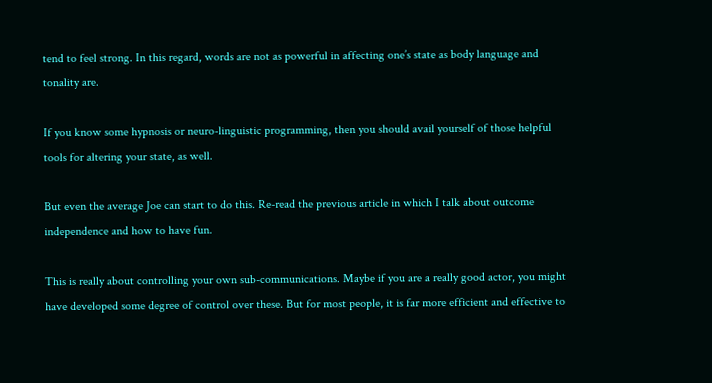tend to feel strong. In this regard, words are not as powerful in affecting one’s state as body language and tonality are.

If you know some hypnosis or neuro-linguistic programming, then you should avail yourself of those helpful tools for altering your state, as well.

But even the average Joe can start to do this. Re-read the previous article in which I talk about outcome independence and how to have fun.

This is really about controlling your own sub-communications. Maybe if you are a really good actor, you might have developed some degree of control over these. But for most people, it is far more efficient and effective to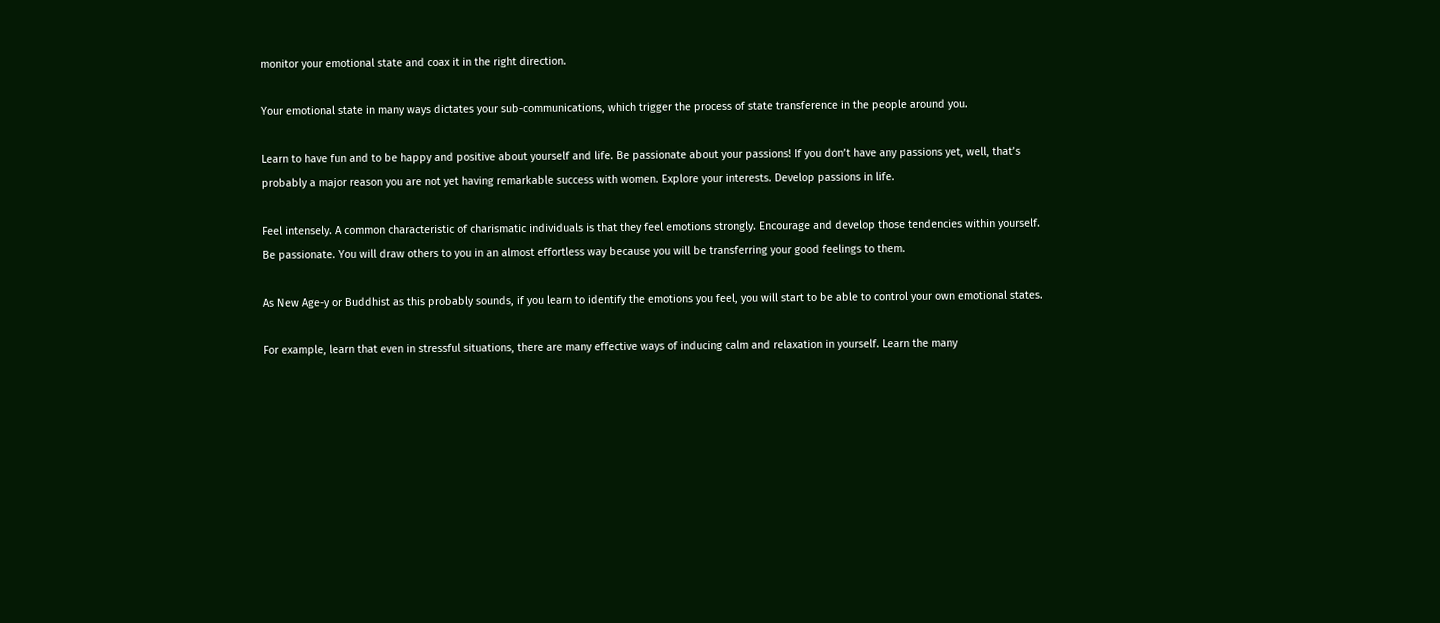monitor your emotional state and coax it in the right direction.

Your emotional state in many ways dictates your sub-communications, which trigger the process of state transference in the people around you.

Learn to have fun and to be happy and positive about yourself and life. Be passionate about your passions! If you don’t have any passions yet, well, that’s probably a major reason you are not yet having remarkable success with women. Explore your interests. Develop passions in life.

Feel intensely. A common characteristic of charismatic individuals is that they feel emotions strongly. Encourage and develop those tendencies within yourself. Be passionate. You will draw others to you in an almost effortless way because you will be transferring your good feelings to them.

As New Age-y or Buddhist as this probably sounds, if you learn to identify the emotions you feel, you will start to be able to control your own emotional states.

For example, learn that even in stressful situations, there are many effective ways of inducing calm and relaxation in yourself. Learn the many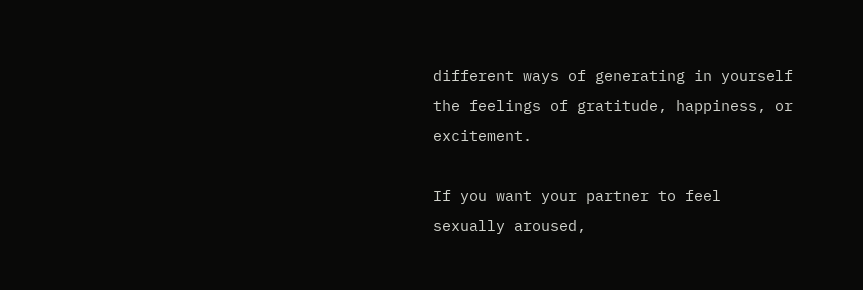different ways of generating in yourself the feelings of gratitude, happiness, or excitement.

If you want your partner to feel sexually aroused,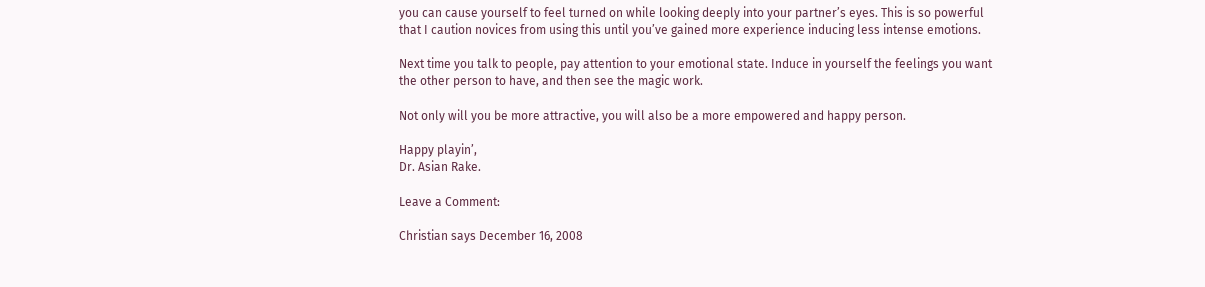you can cause yourself to feel turned on while looking deeply into your partner’s eyes. This is so powerful that I caution novices from using this until you’ve gained more experience inducing less intense emotions.

Next time you talk to people, pay attention to your emotional state. Induce in yourself the feelings you want the other person to have, and then see the magic work.

Not only will you be more attractive, you will also be a more empowered and happy person.

Happy playin’,
Dr. Asian Rake.

Leave a Comment:

Christian says December 16, 2008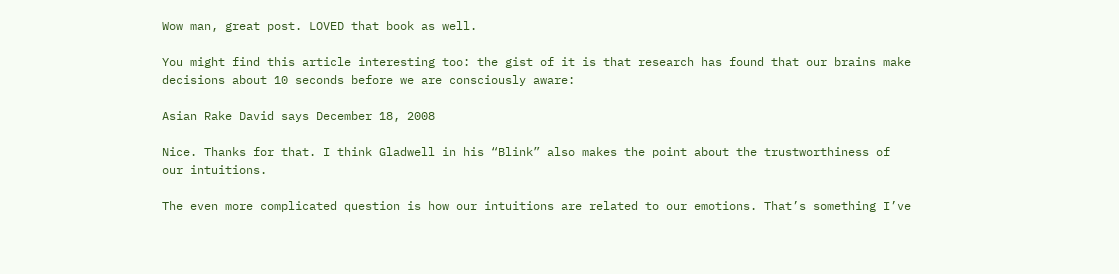Wow man, great post. LOVED that book as well.

You might find this article interesting too: the gist of it is that research has found that our brains make decisions about 10 seconds before we are consciously aware:

Asian Rake David says December 18, 2008

Nice. Thanks for that. I think Gladwell in his “Blink” also makes the point about the trustworthiness of our intuitions.

The even more complicated question is how our intuitions are related to our emotions. That’s something I’ve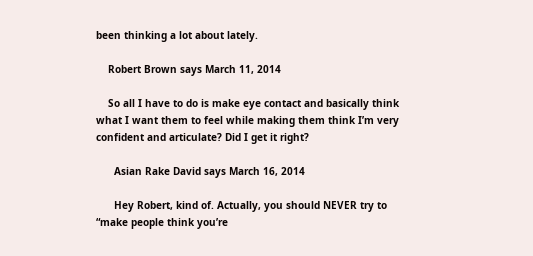been thinking a lot about lately.

    Robert Brown says March 11, 2014

    So all I have to do is make eye contact and basically think what I want them to feel while making them think I’m very confident and articulate? Did I get it right?

      Asian Rake David says March 16, 2014

      Hey Robert, kind of. Actually, you should NEVER try to “make people think you’re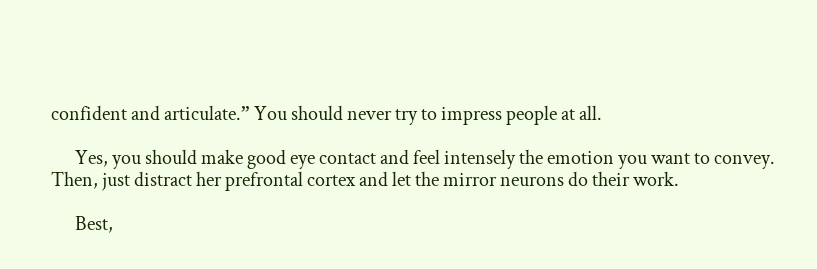confident and articulate.” You should never try to impress people at all.

      Yes, you should make good eye contact and feel intensely the emotion you want to convey. Then, just distract her prefrontal cortex and let the mirror neurons do their work.

      Best,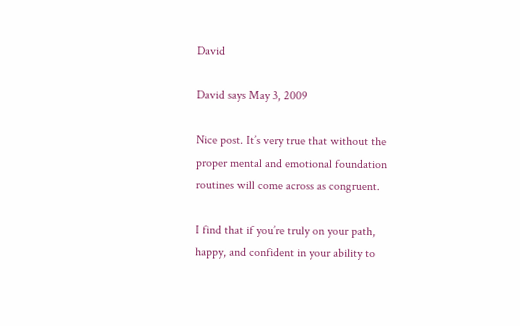David

David says May 3, 2009

Nice post. It’s very true that without the proper mental and emotional foundation routines will come across as congruent.

I find that if you’re truly on your path, happy, and confident in your ability to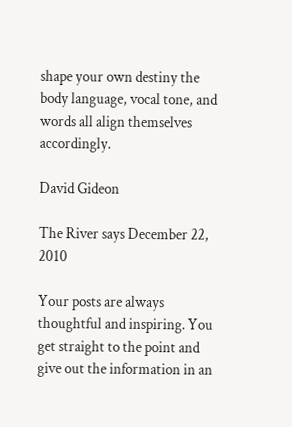shape your own destiny the body language, vocal tone, and words all align themselves accordingly.

David Gideon

The River says December 22, 2010

Your posts are always thoughtful and inspiring. You get straight to the point and give out the information in an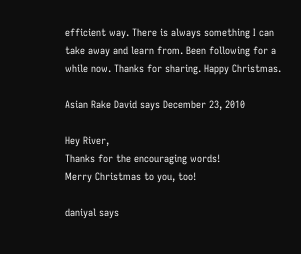efficient way. There is always something I can take away and learn from. Been following for a while now. Thanks for sharing. Happy Christmas.

Asian Rake David says December 23, 2010

Hey River,
Thanks for the encouraging words!
Merry Christmas to you, too!

daniyal says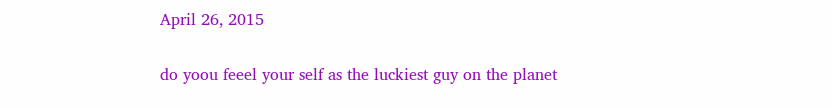April 26, 2015

do yoou feeel your self as the luckiest guy on the planet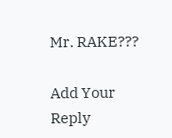Mr. RAKE???

Add Your Reply